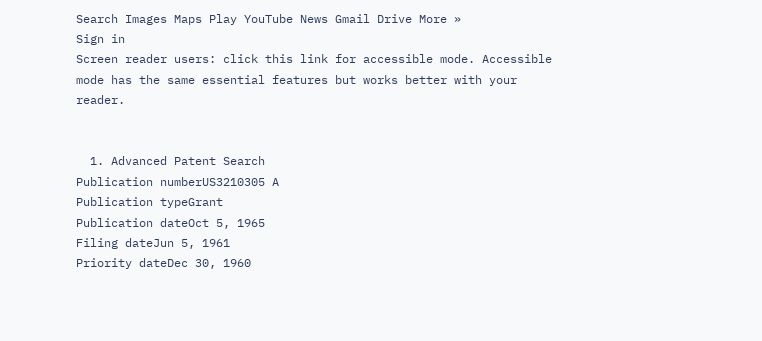Search Images Maps Play YouTube News Gmail Drive More »
Sign in
Screen reader users: click this link for accessible mode. Accessible mode has the same essential features but works better with your reader.


  1. Advanced Patent Search
Publication numberUS3210305 A
Publication typeGrant
Publication dateOct 5, 1965
Filing dateJun 5, 1961
Priority dateDec 30, 1960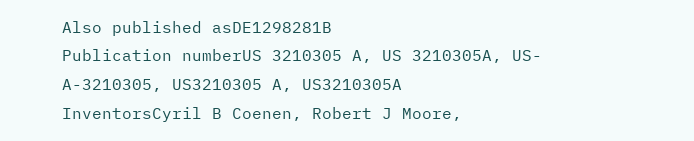Also published asDE1298281B
Publication numberUS 3210305 A, US 3210305A, US-A-3210305, US3210305 A, US3210305A
InventorsCyril B Coenen, Robert J Moore,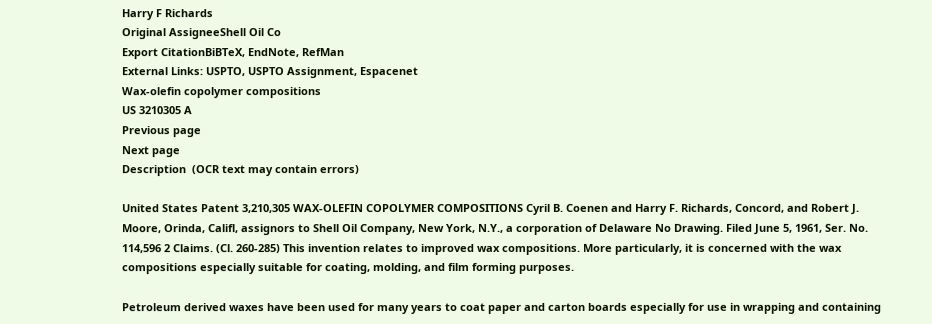Harry F Richards
Original AssigneeShell Oil Co
Export CitationBiBTeX, EndNote, RefMan
External Links: USPTO, USPTO Assignment, Espacenet
Wax-olefin copolymer compositions
US 3210305 A
Previous page
Next page
Description  (OCR text may contain errors)

United States Patent 3,210,305 WAX-OLEFIN COPOLYMER COMPOSITIONS Cyril B. Coenen and Harry F. Richards, Concord, and Robert J. Moore, Orinda, Califl, assignors to Shell Oil Company, New York, N.Y., a corporation of Delaware No Drawing. Filed June 5, 1961, Ser. No. 114,596 2 Claims. (Cl. 260-285) This invention relates to improved wax compositions. More particularly, it is concerned with the wax compositions especially suitable for coating, molding, and film forming purposes.

Petroleum derived waxes have been used for many years to coat paper and carton boards especially for use in wrapping and containing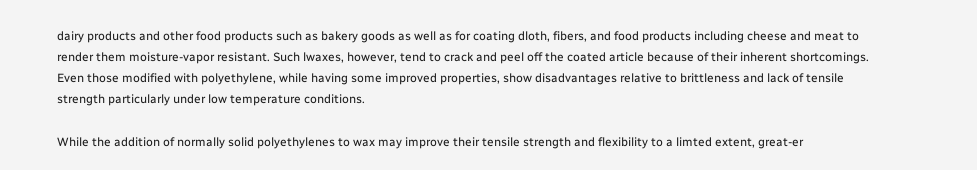dairy products and other food products such as bakery goods as well as for coating dloth, fibers, and food products including cheese and meat to render them moisture-vapor resistant. Such lwaxes, however, tend to crack and peel off the coated article because of their inherent shortcomings. Even those modified with polyethylene, while having some improved properties, show disadvantages relative to brittleness and lack of tensile strength particularly under low temperature conditions.

While the addition of normally solid polyethylenes to wax may improve their tensile strength and flexibility to a limted extent, great-er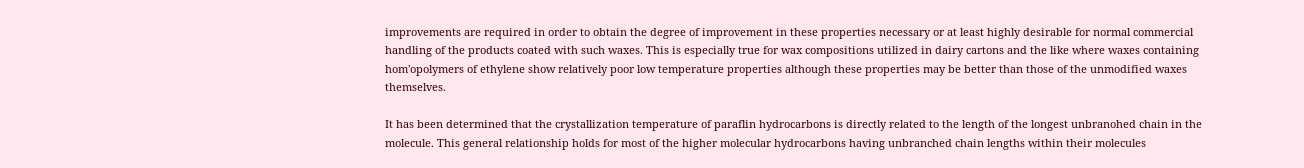improvements are required in order to obtain the degree of improvement in these properties necessary or at least highly desirable for normal commercial handling of the products coated with such waxes. This is especially true for wax compositions utilized in dairy cartons and the like where waxes containing hom'opolymers of ethylene show relatively poor low temperature properties although these properties may be better than those of the unmodified waxes themselves.

It has been determined that the crystallization temperature of paraflin hydrocarbons is directly related to the length of the longest unbranohed chain in the molecule. This general relationship holds for most of the higher molecular hydrocarbons having unbranched chain lengths within their molecules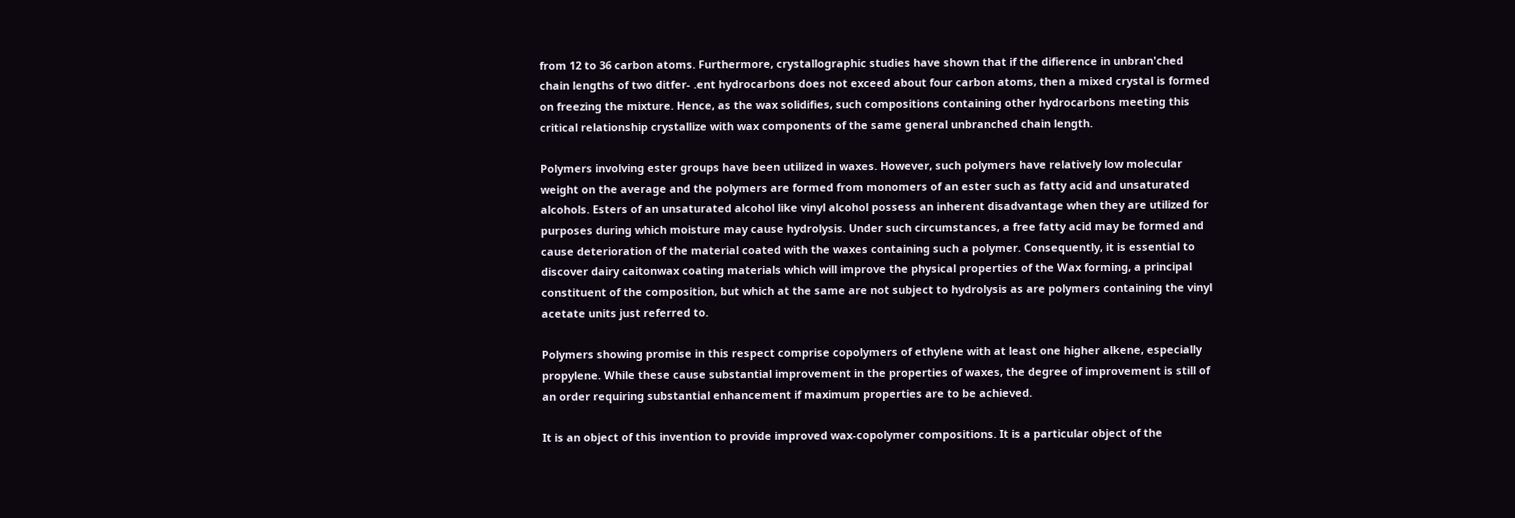from 12 to 36 carbon atoms. Furthermore, crystallographic studies have shown that if the difierence in unbran'ched chain lengths of two ditfer- .ent hydrocarbons does not exceed about four carbon atoms, then a mixed crystal is formed on freezing the mixture. Hence, as the wax solidifies, such compositions containing other hydrocarbons meeting this critical relationship crystallize with wax components of the same general unbranched chain length.

Polymers involving ester groups have been utilized in waxes. However, such polymers have relatively low molecular weight on the average and the polymers are formed from monomers of an ester such as fatty acid and unsaturated alcohols. Esters of an unsaturated alcohol like vinyl alcohol possess an inherent disadvantage when they are utilized for purposes during which moisture may cause hydrolysis. Under such circumstances, a free fatty acid may be formed and cause deterioration of the material coated with the waxes containing such a polymer. Consequently, it is essential to discover dairy caitonwax coating materials which will improve the physical properties of the Wax forming, a principal constituent of the composition, but which at the same are not subject to hydrolysis as are polymers containing the vinyl acetate units just referred to.

Polymers showing promise in this respect comprise copolymers of ethylene with at least one higher alkene, especially propylene. While these cause substantial improvement in the properties of waxes, the degree of improvement is still of an order requiring substantial enhancement if maximum properties are to be achieved.

It is an object of this invention to provide improved wax-copolymer compositions. It is a particular object of the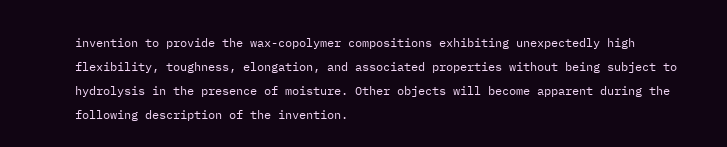invention to provide the wax-copolymer compositions exhibiting unexpectedly high flexibility, toughness, elongation, and associated properties without being subject to hydrolysis in the presence of moisture. Other objects will become apparent during the following description of the invention.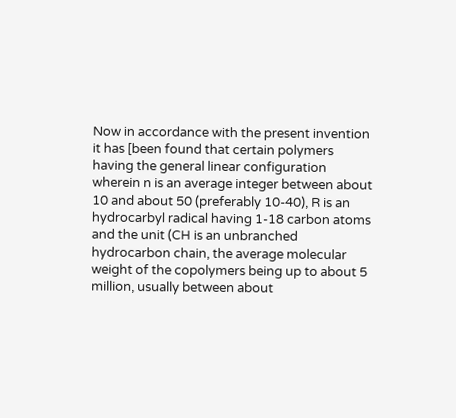Now in accordance with the present invention it has [been found that certain polymers having the general linear configuration wherein n is an average integer between about 10 and about 50 (preferably 10-40), R is an hydrocarbyl radical having 1-18 carbon atoms and the unit (CH is an unbranched hydrocarbon chain, the average molecular weight of the copolymers being up to about 5 million, usually between about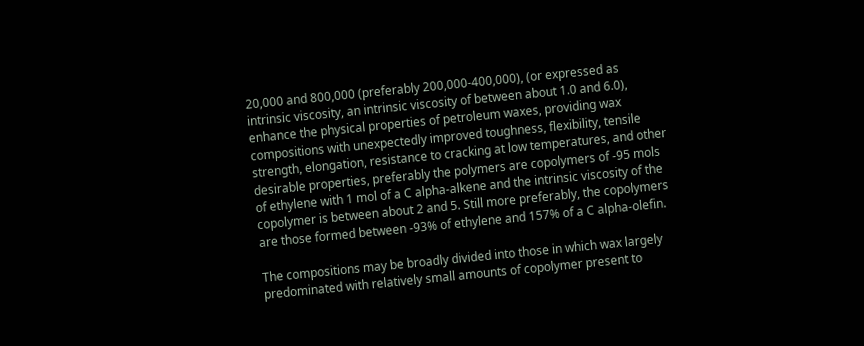20,000 and 800,000 (preferably 200,000-400,000), (or expressed as intrinsic viscosity, an intrinsic viscosity of between about 1.0 and 6.0), enhance the physical properties of petroleum waxes, providing wax compositions with unexpectedly improved toughness, flexibility, tensile strength, elongation, resistance to cracking at low temperatures, and other desirable properties, preferably the polymers are copolymers of -95 mols of ethylene with 1 mol of a C alpha-alkene and the intrinsic viscosity of the copolymer is between about 2 and 5. Still more preferably, the copolymers are those formed between -93% of ethylene and 157% of a C alpha-olefin.

The compositions may be broadly divided into those in which wax largely predominated with relatively small amounts of copolymer present to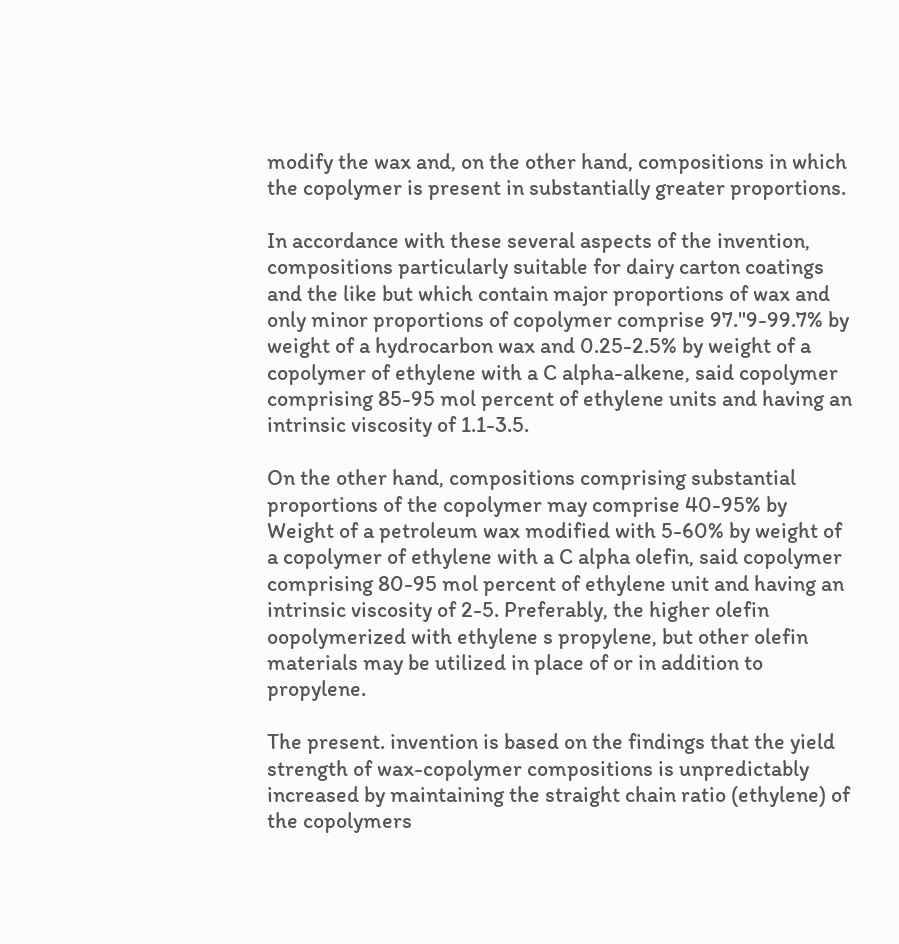modify the wax and, on the other hand, compositions in which the copolymer is present in substantially greater proportions.

In accordance with these several aspects of the invention, compositions particularly suitable for dairy carton coatings and the like but which contain major proportions of wax and only minor proportions of copolymer comprise 97."9-99.7% by weight of a hydrocarbon wax and 0.25-2.5% by weight of a copolymer of ethylene with a C alpha-alkene, said copolymer comprising 85-95 mol percent of ethylene units and having an intrinsic viscosity of 1.1-3.5.

On the other hand, compositions comprising substantial proportions of the copolymer may comprise 40-95% by Weight of a petroleum wax modified with 5-60% by weight of a copolymer of ethylene with a C alpha olefin, said copolymer comprising 80-95 mol percent of ethylene unit and having an intrinsic viscosity of 2-5. Preferably, the higher olefin oopolymerized with ethylene s propylene, but other olefin materials may be utilized in place of or in addition to propylene.

The present. invention is based on the findings that the yield strength of wax-copolymer compositions is unpredictably increased by maintaining the straight chain ratio (ethylene) of the copolymers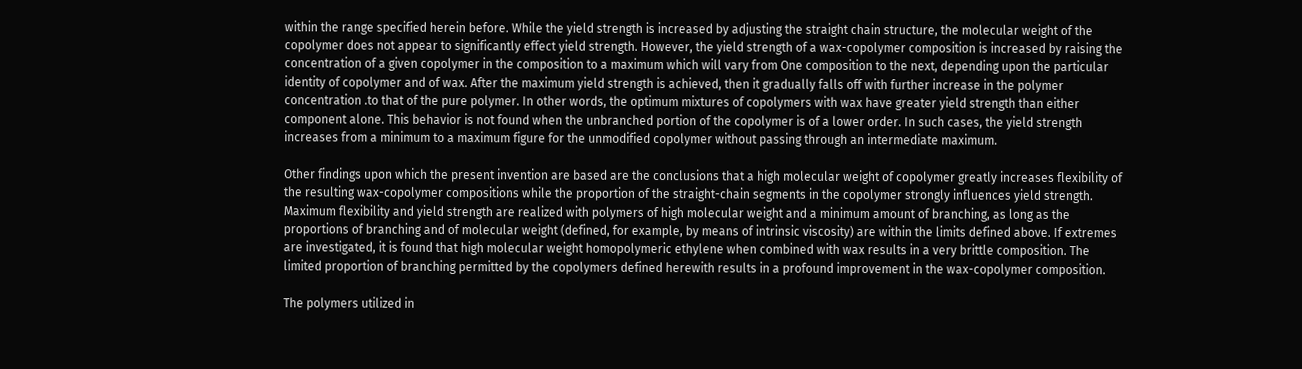within the range specified herein before. While the yield strength is increased by adjusting the straight chain structure, the molecular weight of the copolymer does not appear to significantly effect yield strength. However, the yield strength of a wax-copolymer composition is increased by raising the concentration of a given copolymer in the composition to a maximum which will vary from One composition to the next, depending upon the particular identity of copolymer and of wax. After the maximum yield strength is achieved, then it gradually falls off with further increase in the polymer concentration .to that of the pure polymer. In other words, the optimum mixtures of copolymers with wax have greater yield strength than either component alone. This behavior is not found when the unbranched portion of the copolymer is of a lower order. In such cases, the yield strength increases from a minimum to a maximum figure for the unmodified copolymer without passing through an intermediate maximum.

Other findings upon which the present invention are based are the conclusions that a high molecular weight of copolymer greatly increases flexibility of the resulting wax-copolymer compositions while the proportion of the straight-chain segments in the copolymer strongly influences yield strength. Maximum flexibility and yield strength are realized with polymers of high molecular weight and a minimum amount of branching, as long as the proportions of branching and of molecular weight (defined, for example, by means of intrinsic viscosity) are within the limits defined above. If extremes are investigated, it is found that high molecular weight homopolymeric ethylene when combined with wax results in a very brittle composition. The limited proportion of branching permitted by the copolymers defined herewith results in a profound improvement in the wax-copolymer composition.

The polymers utilized in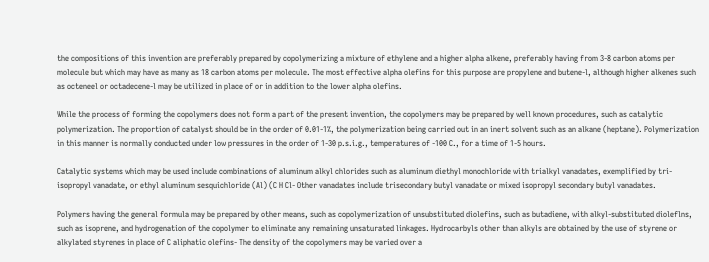the compositions of this invention are preferably prepared by copolymerizing a mixture of ethylene and a higher alpha alkene, preferably having from 3-8 carbon atoms per molecule but which may have as many as 18 carbon atoms per molecule. The most effective alpha olefins for this purpose are propylene and butene-l, although higher alkenes such as octeneel or octadecene-l may be utilized in place of or in addition to the lower alpha olefins.

While the process of forming the copolymers does not form a part of the present invention, the copolymers may be prepared by well known procedures, such as catalytic polymerization. The proportion of catalyst should be in the order of 0.01-1%, the polymerization being carried out in an inert solvent such as an alkane (heptane). Polymerization in this manner is normally conducted under low pressures in the order of 1-30 p.s.i.g., temperatures of -100 C., for a time of 1-5 hours.

Catalytic systems which may be used include combinations of aluminum alkyl chlorides such as aluminum diethyl monochloride with trialkyl vanadates, exemplified by tri-isopropyl vanadate, or ethyl aluminum sesquichloride (Al) (C H Cl- Other vanadates include trisecondary butyl vanadate or mixed isopropyl secondary butyl vanadates.

Polymers having the general formula may be prepared by other means, such as copolymerization of unsubstituted diolefins, such as butadiene, with alkyl-substituted dioleflns, such as isoprene, and hydrogenation of the copolymer to eliminate any remaining unsaturated linkages. Hydrocarbyls other than alkyls are obtained by the use of styrene or alkylated styrenes in place of C aliphatic olefins- The density of the copolymers may be varied over a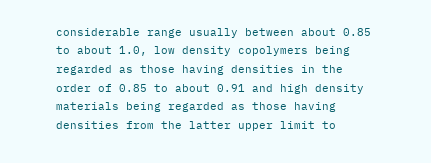considerable range usually between about 0.85 to about 1.0, low density copolymers being regarded as those having densities in the order of 0.85 to about 0.91 and high density materials being regarded as those having densities from the latter upper limit to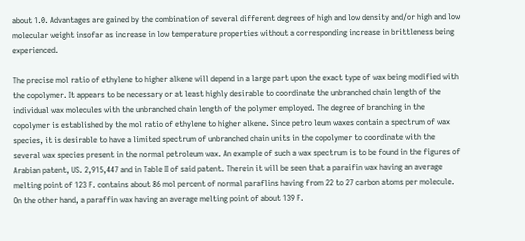about 1.0. Advantages are gained by the combination of several different degrees of high and low density and/or high and low molecular weight insofar as increase in low temperature properties without a corresponding increase in brittleness being experienced.

The precise mol ratio of ethylene to higher alkene will depend in a large part upon the exact type of wax being modified with the copolymer. It appears to be necessary or at least highly desirable to coordinate the unbranched chain length of the individual wax molecules with the unbranched chain length of the polymer employed. The degree of branching in the copolymer is established by the mol ratio of ethylene to higher alkene. Since petro leum waxes contain a spectrum of wax species, it is desirable to have a limited spectrum of unbranched chain units in the copolymer to coordinate with the several wax species present in the normal petroleum wax. An example of such a wax spectrum is to be found in the figures of Arabian patent, US. 2,915,447 and in Table II of said patent. Therein it will be seen that a paraifin wax having an average melting point of 123 F. contains about 86 mol percent of normal paraflins having from 22 to 27 carbon atoms per molecule. On the other hand, a paraffin wax having an average melting point of about 139 F.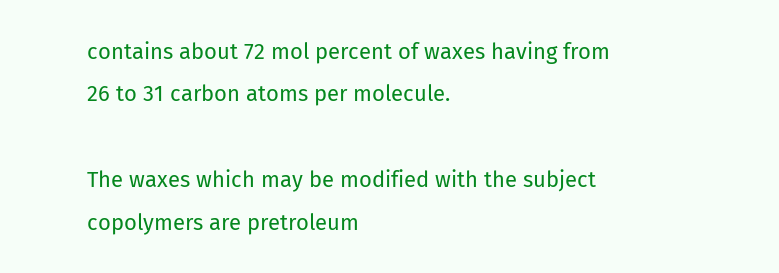contains about 72 mol percent of waxes having from 26 to 31 carbon atoms per molecule.

The waxes which may be modified with the subject copolymers are pretroleum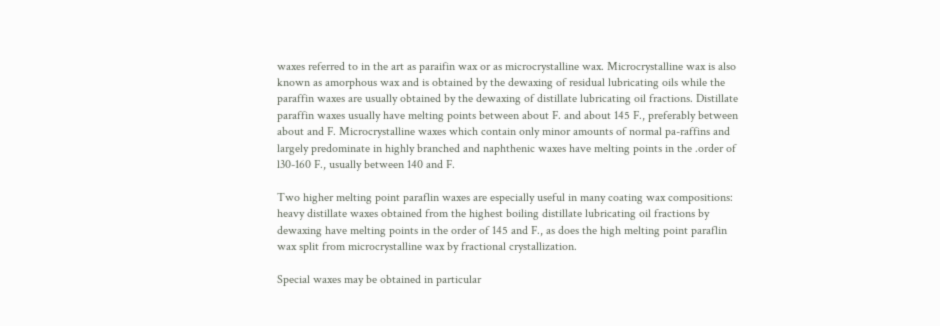waxes referred to in the art as paraifin wax or as microcrystalline wax. Microcrystalline wax is also known as amorphous wax and is obtained by the dewaxing of residual lubricating oils while the paraffin waxes are usually obtained by the dewaxing of distillate lubricating oil fractions. Distillate paraffin waxes usually have melting points between about F. and about 145 F., preferably between about and F. Microcrystalline waxes which contain only minor amounts of normal pa-raffins and largely predominate in highly branched and naphthenic waxes have melting points in the .order of l30-160 F., usually between 140 and F.

Two higher melting point paraflin waxes are especially useful in many coating wax compositions: heavy distillate waxes obtained from the highest boiling distillate lubricating oil fractions by dewaxing have melting points in the order of 145 and F., as does the high melting point paraflin wax split from microcrystalline wax by fractional crystallization.

Special waxes may be obtained in particular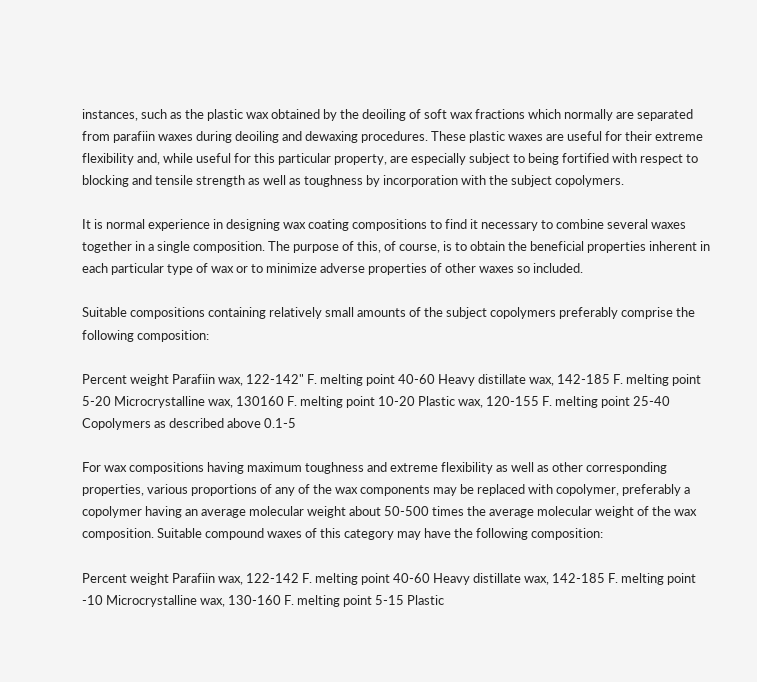instances, such as the plastic wax obtained by the deoiling of soft wax fractions which normally are separated from parafiin waxes during deoiling and dewaxing procedures. These plastic waxes are useful for their extreme flexibility and, while useful for this particular property, are especially subject to being fortified with respect to blocking and tensile strength as well as toughness by incorporation with the subject copolymers.

It is normal experience in designing wax coating compositions to find it necessary to combine several waxes together in a single composition. The purpose of this, of course, is to obtain the beneficial properties inherent in each particular type of wax or to minimize adverse properties of other waxes so included.

Suitable compositions containing relatively small amounts of the subject copolymers preferably comprise the following composition:

Percent weight Parafiin wax, 122-142" F. melting point 40-60 Heavy distillate wax, 142-185 F. melting point 5-20 Microcrystalline wax, 130160 F. melting point 10-20 Plastic wax, 120-155 F. melting point 25-40 Copolymers as described above 0.1-5

For wax compositions having maximum toughness and extreme flexibility as well as other corresponding properties, various proportions of any of the wax components may be replaced with copolymer, preferably a copolymer having an average molecular weight about 50-500 times the average molecular weight of the wax composition. Suitable compound waxes of this category may have the following composition:

Percent weight Parafiin wax, 122-142 F. melting point 40-60 Heavy distillate wax, 142-185 F. melting point -10 Microcrystalline wax, 130-160 F. melting point 5-15 Plastic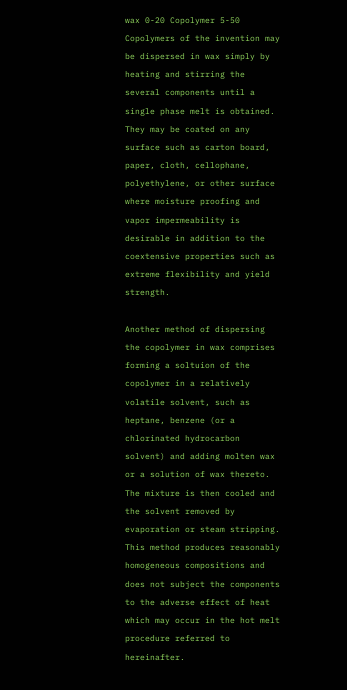wax 0-20 Copolymer 5-50 Copolymers of the invention may be dispersed in wax simply by heating and stirring the several components until a single phase melt is obtained. They may be coated on any surface such as carton board, paper, cloth, cellophane, polyethylene, or other surface where moisture proofing and vapor impermeability is desirable in addition to the coextensive properties such as extreme flexibility and yield strength.

Another method of dispersing the copolymer in wax comprises forming a soltuion of the copolymer in a relatively volatile solvent, such as heptane, benzene (or a chlorinated hydrocarbon solvent) and adding molten wax or a solution of wax thereto. The mixture is then cooled and the solvent removed by evaporation or steam stripping. This method produces reasonably homogeneous compositions and does not subject the components to the adverse effect of heat which may occur in the hot melt procedure referred to hereinafter.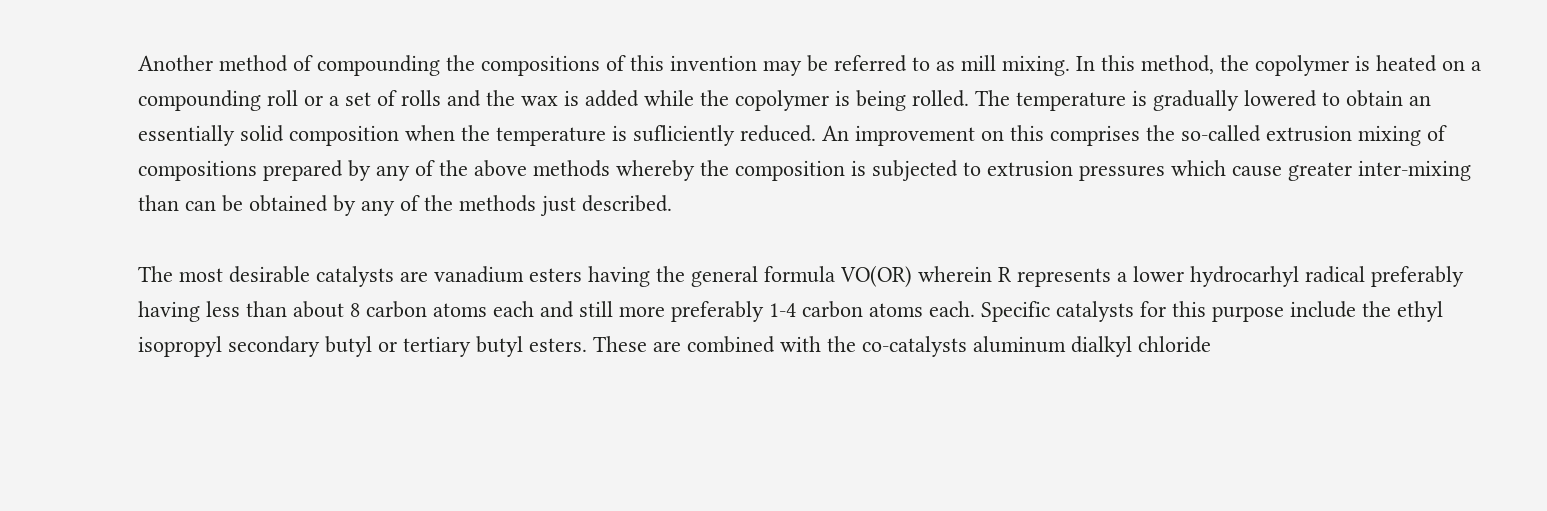Another method of compounding the compositions of this invention may be referred to as mill mixing. In this method, the copolymer is heated on a compounding roll or a set of rolls and the wax is added while the copolymer is being rolled. The temperature is gradually lowered to obtain an essentially solid composition when the temperature is sufliciently reduced. An improvement on this comprises the so-called extrusion mixing of compositions prepared by any of the above methods whereby the composition is subjected to extrusion pressures which cause greater inter-mixing than can be obtained by any of the methods just described.

The most desirable catalysts are vanadium esters having the general formula VO(OR) wherein R represents a lower hydrocarhyl radical preferably having less than about 8 carbon atoms each and still more preferably 1-4 carbon atoms each. Specific catalysts for this purpose include the ethyl isopropyl secondary butyl or tertiary butyl esters. These are combined with the co-catalysts aluminum dialkyl chloride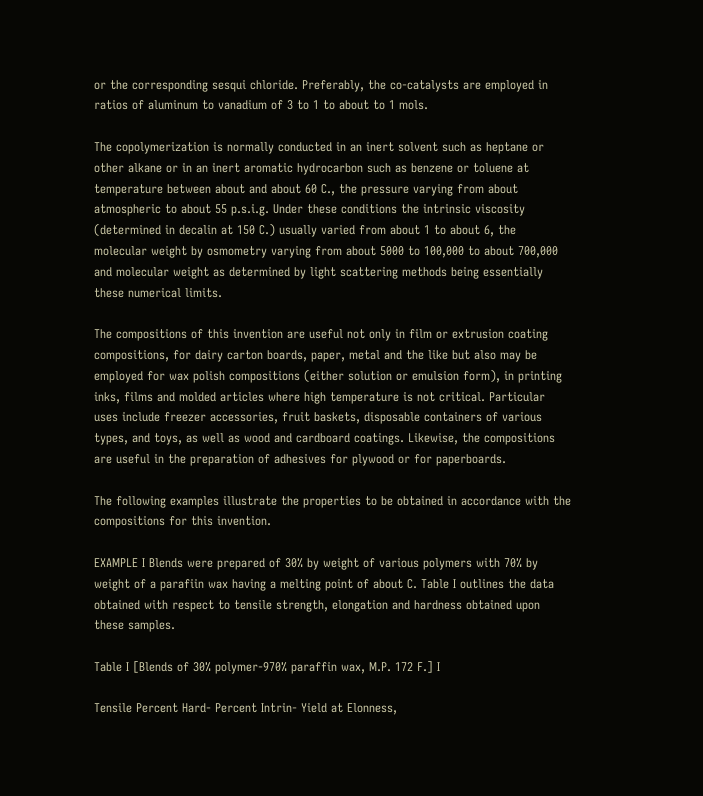or the corresponding sesqui chloride. Preferably, the co-catalysts are employed in ratios of aluminum to vanadium of 3 to 1 to about to 1 mols.

The copolymerization is normally conducted in an inert solvent such as heptane or other alkane or in an inert aromatic hydrocarbon such as benzene or toluene at temperature between about and about 60 C., the pressure varying from about atmospheric to about 55 p.s.i.g. Under these conditions the intrinsic viscosity (determined in decalin at 150 C.) usually varied from about 1 to about 6, the molecular weight by osmometry varying from about 5000 to 100,000 to about 700,000 and molecular weight as determined by light scattering methods being essentially these numerical limits.

The compositions of this invention are useful not only in film or extrusion coating compositions, for dairy carton boards, paper, metal and the like but also may be employed for wax polish compositions (either solution or emulsion form), in printing inks, films and molded articles where high temperature is not critical. Particular uses include freezer accessories, fruit baskets, disposable containers of various types, and toys, as well as wood and cardboard coatings. Likewise, the compositions are useful in the preparation of adhesives for plywood or for paperboards.

The following examples illustrate the properties to be obtained in accordance with the compositions for this invention.

EXAMPLE I Blends were prepared of 30% by weight of various polymers with 70% by weight of a parafiin wax having a melting point of about C. Table I outlines the data obtained with respect to tensile strength, elongation and hardness obtained upon these samples.

Table I [Blends of 30% polymer-970% paraffin wax, M.P. 172 F.] I

Tensile Percent Hard- Percent Intrin- Yield at Elonness,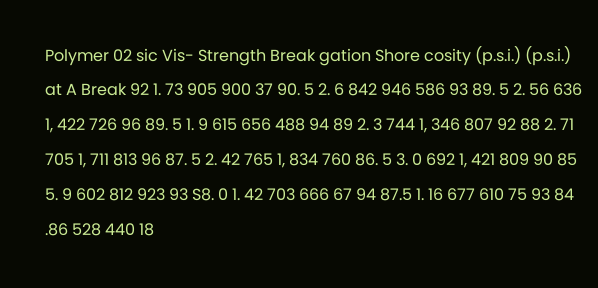Polymer 02 sic Vis- Strength Break gation Shore cosity (p.s.i.) (p.s.i.) at A Break 92 1. 73 905 900 37 90. 5 2. 6 842 946 586 93 89. 5 2. 56 636 1, 422 726 96 89. 5 1. 9 615 656 488 94 89 2. 3 744 1, 346 807 92 88 2. 71 705 1, 711 813 96 87. 5 2. 42 765 1, 834 760 86. 5 3. 0 692 1, 421 809 90 85 5. 9 602 812 923 93 S8. 0 1. 42 703 666 67 94 87.5 1. 16 677 610 75 93 84 .86 528 440 18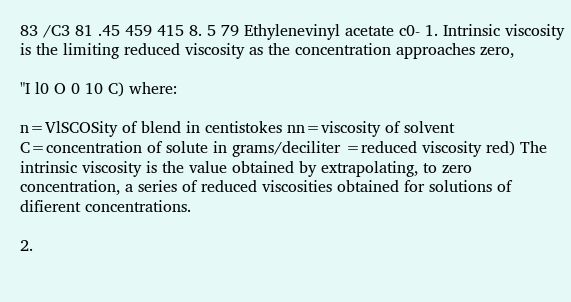83 /C3 81 .45 459 415 8. 5 79 Ethylenevinyl acetate c0- 1. Intrinsic viscosity is the limiting reduced viscosity as the concentration approaches zero,

"I l0 O 0 10 C) where:

n=VlSCOSity of blend in centistokes nn=viscosity of solvent C=concentration of solute in grams/deciliter =reduced viscosity red) The intrinsic viscosity is the value obtained by extrapolating, to zero concentration, a series of reduced viscosities obtained for solutions of difierent concentrations.

2.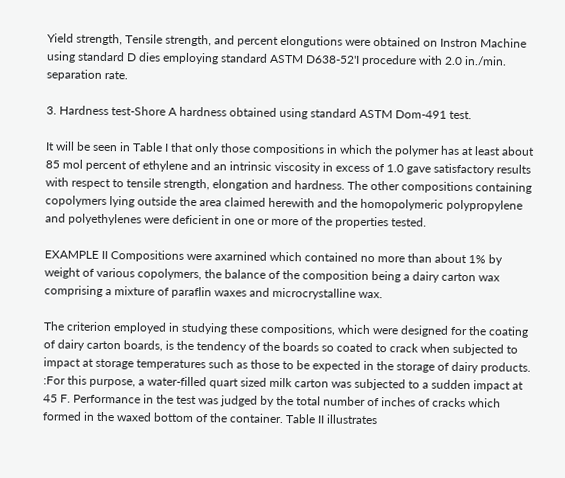Yield strength, Tensile strength, and percent elongutions were obtained on Instron Machine using standard D dies employing standard ASTM D638-52'I procedure with 2.0 in./min. separation rate.

3. Hardness test-Shore A hardness obtained using standard ASTM Dom-491 test.

It will be seen in Table I that only those compositions in which the polymer has at least about 85 mol percent of ethylene and an intrinsic viscosity in excess of 1.0 gave satisfactory results with respect to tensile strength, elongation and hardness. The other compositions containing copolymers lying outside the area claimed herewith and the homopolymeric polypropylene and polyethylenes were deficient in one or more of the properties tested.

EXAMPLE II Compositions were axarnined which contained no more than about 1% by weight of various copolymers, the balance of the composition being a dairy carton wax comprising a mixture of paraflin waxes and microcrystalline wax.

The criterion employed in studying these compositions, which were designed for the coating of dairy carton boards, is the tendency of the boards so coated to crack when subjected to impact at storage temperatures such as those to be expected in the storage of dairy products. :For this purpose, a water-filled quart sized milk carton was subjected to a sudden impact at 45 F. Performance in the test was judged by the total number of inches of cracks which formed in the waxed bottom of the container. Table II illustrates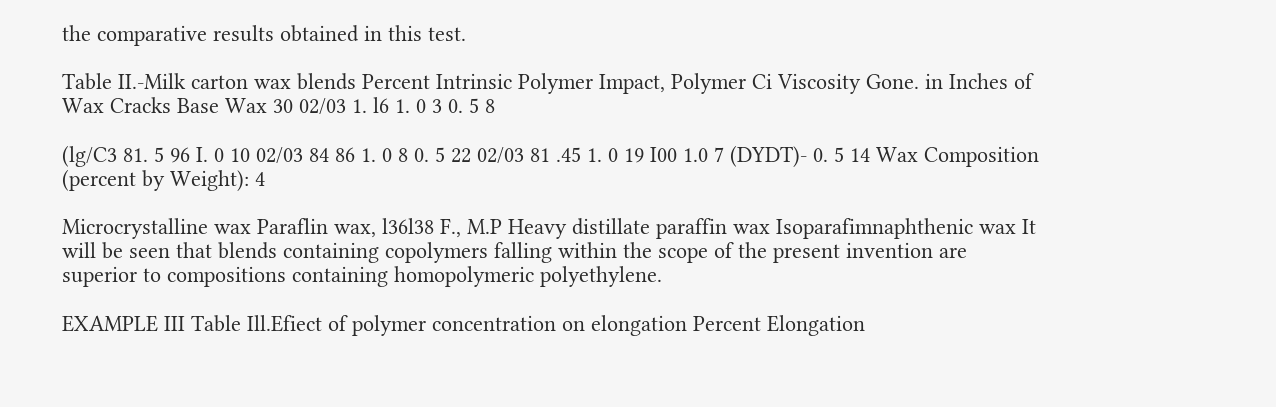the comparative results obtained in this test.

Table II.-Milk carton wax blends Percent Intrinsic Polymer Impact, Polymer Ci Viscosity Gone. in Inches of Wax Cracks Base Wax 30 02/03 1. l6 1. 0 3 0. 5 8

(lg/C3 81. 5 96 I. 0 10 02/03 84 86 1. 0 8 0. 5 22 02/03 81 .45 1. 0 19 I00 1.0 7 (DYDT)- 0. 5 14 Wax Composition (percent by Weight): 4

Microcrystalline wax Paraflin wax, l36l38 F., M.P Heavy distillate paraffin wax Isoparafimnaphthenic wax It will be seen that blends containing copolymers falling within the scope of the present invention are superior to compositions containing homopolymeric polyethylene.

EXAMPLE III Table Ill.Efiect of polymer concentration on elongation Percent Elongation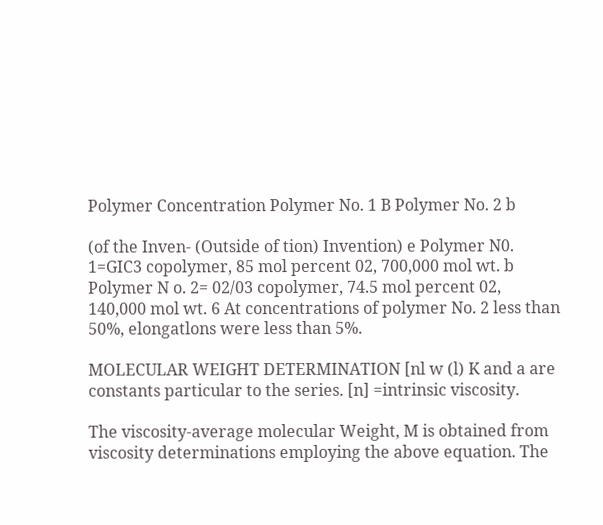Polymer Concentration Polymer No. 1 B Polymer No. 2 b

(of the Inven- (Outside of tion) Invention) e Polymer N0. 1=GIC3 copolymer, 85 mol percent 02, 700,000 mol wt. b Polymer N o. 2= 02/03 copolymer, 74.5 mol percent 02, 140,000 mol wt. 6 At concentrations of polymer No. 2 less than 50%, elongatlons were less than 5%.

MOLECULAR WEIGHT DETERMINATION [nl w (l) K and a are constants particular to the series. [n] =intrinsic viscosity.

The viscosity-average molecular Weight, M is obtained from viscosity determinations employing the above equation. The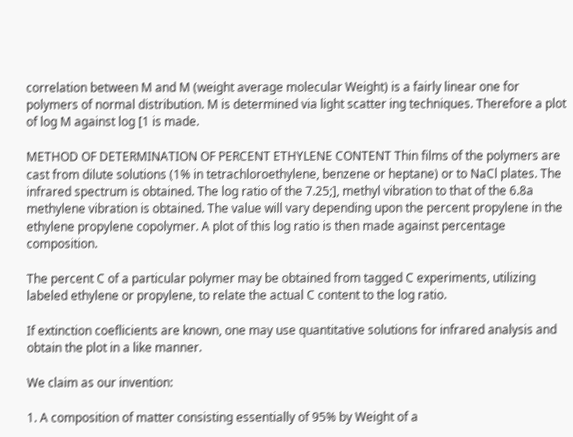correlation between M and M (weight average molecular Weight) is a fairly linear one for polymers of normal distribution. M is determined via light scatter ing techniques. Therefore a plot of log M against log [1 is made.

METHOD OF DETERMINATION OF PERCENT ETHYLENE CONTENT Thin films of the polymers are cast from dilute solutions (1% in tetrachloroethylene, benzene or heptane) or to NaCl plates. The infrared spectrum is obtained. The log ratio of the 7.25;], methyl vibration to that of the 6.8a methylene vibration is obtained. The value will vary depending upon the percent propylene in the ethylene propylene copolymer. A plot of this log ratio is then made against percentage composition.

The percent C of a particular polymer may be obtained from tagged C experiments, utilizing labeled ethylene or propylene, to relate the actual C content to the log ratio.

If extinction coeflicients are known, one may use quantitative solutions for infrared analysis and obtain the plot in a like manner.

We claim as our invention:

1. A composition of matter consisting essentially of 95% by Weight of a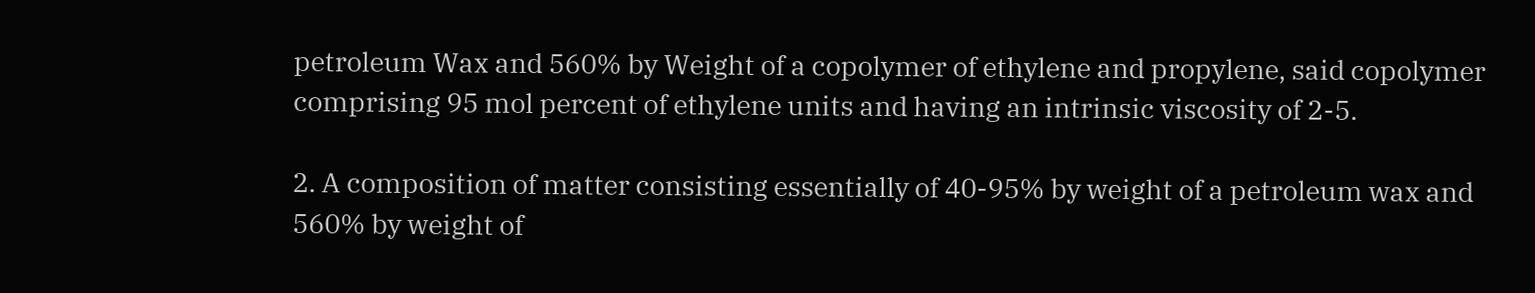petroleum Wax and 560% by Weight of a copolymer of ethylene and propylene, said copolymer comprising 95 mol percent of ethylene units and having an intrinsic viscosity of 2-5.

2. A composition of matter consisting essentially of 40-95% by weight of a petroleum wax and 560% by weight of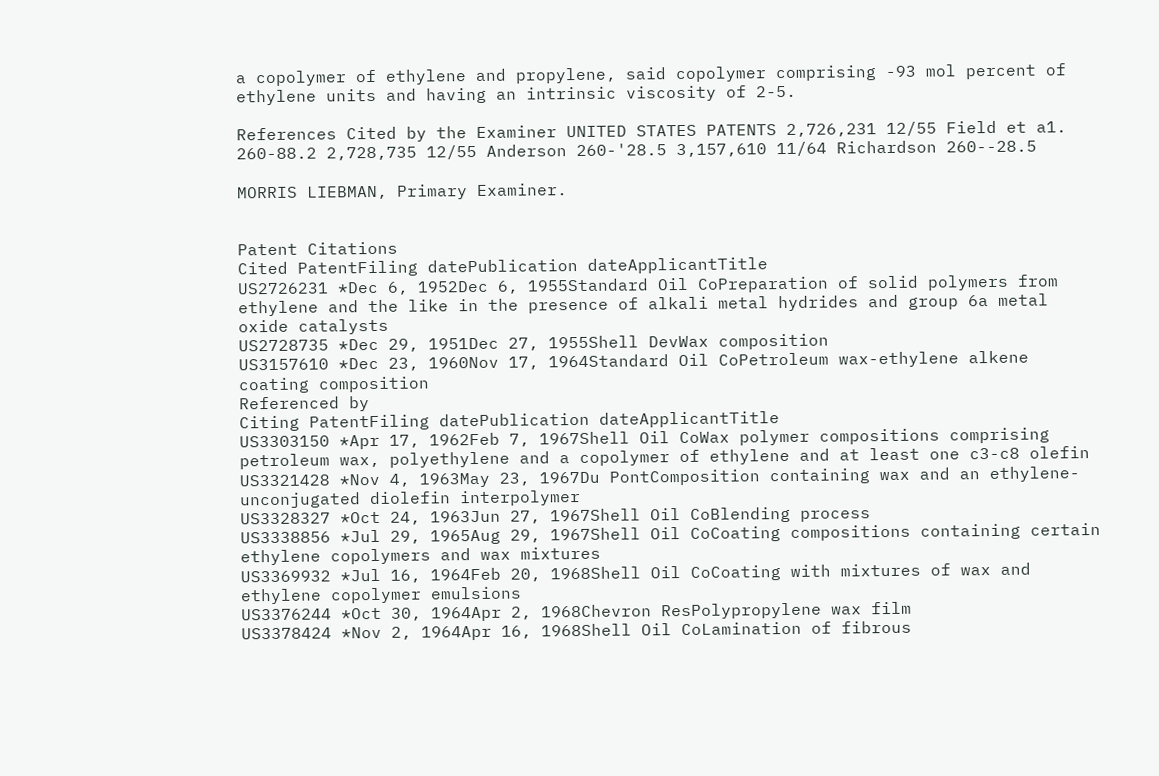a copolymer of ethylene and propylene, said copolymer comprising -93 mol percent of ethylene units and having an intrinsic viscosity of 2-5.

References Cited by the Examiner UNITED STATES PATENTS 2,726,231 12/55 Field et a1. 260-88.2 2,728,735 12/55 Anderson 260-'28.5 3,157,610 11/64 Richardson 260--28.5

MORRIS LIEBMAN, Primary Examiner.


Patent Citations
Cited PatentFiling datePublication dateApplicantTitle
US2726231 *Dec 6, 1952Dec 6, 1955Standard Oil CoPreparation of solid polymers from ethylene and the like in the presence of alkali metal hydrides and group 6a metal oxide catalysts
US2728735 *Dec 29, 1951Dec 27, 1955Shell DevWax composition
US3157610 *Dec 23, 1960Nov 17, 1964Standard Oil CoPetroleum wax-ethylene alkene coating composition
Referenced by
Citing PatentFiling datePublication dateApplicantTitle
US3303150 *Apr 17, 1962Feb 7, 1967Shell Oil CoWax polymer compositions comprising petroleum wax, polyethylene and a copolymer of ethylene and at least one c3-c8 olefin
US3321428 *Nov 4, 1963May 23, 1967Du PontComposition containing wax and an ethylene-unconjugated diolefin interpolymer
US3328327 *Oct 24, 1963Jun 27, 1967Shell Oil CoBlending process
US3338856 *Jul 29, 1965Aug 29, 1967Shell Oil CoCoating compositions containing certain ethylene copolymers and wax mixtures
US3369932 *Jul 16, 1964Feb 20, 1968Shell Oil CoCoating with mixtures of wax and ethylene copolymer emulsions
US3376244 *Oct 30, 1964Apr 2, 1968Chevron ResPolypropylene wax film
US3378424 *Nov 2, 1964Apr 16, 1968Shell Oil CoLamination of fibrous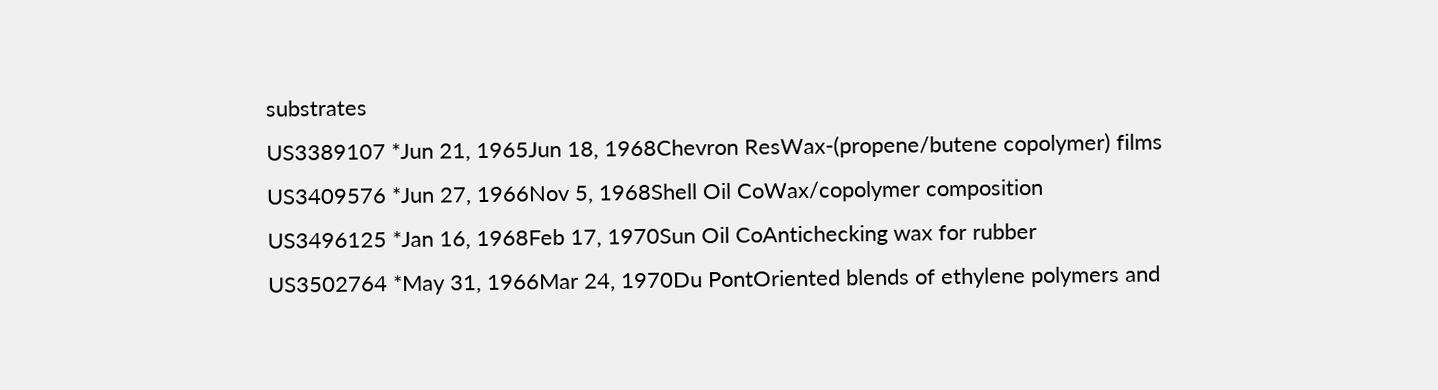substrates
US3389107 *Jun 21, 1965Jun 18, 1968Chevron ResWax-(propene/butene copolymer) films
US3409576 *Jun 27, 1966Nov 5, 1968Shell Oil CoWax/copolymer composition
US3496125 *Jan 16, 1968Feb 17, 1970Sun Oil CoAntichecking wax for rubber
US3502764 *May 31, 1966Mar 24, 1970Du PontOriented blends of ethylene polymers and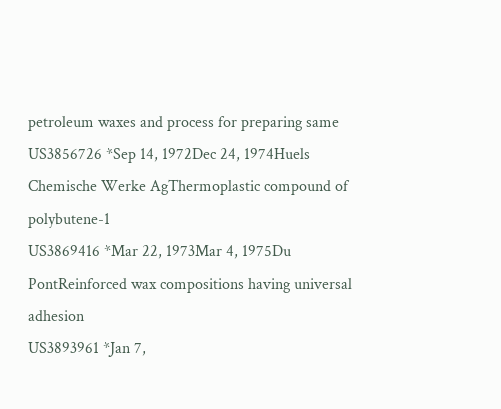petroleum waxes and process for preparing same
US3856726 *Sep 14, 1972Dec 24, 1974Huels Chemische Werke AgThermoplastic compound of polybutene-1
US3869416 *Mar 22, 1973Mar 4, 1975Du PontReinforced wax compositions having universal adhesion
US3893961 *Jan 7,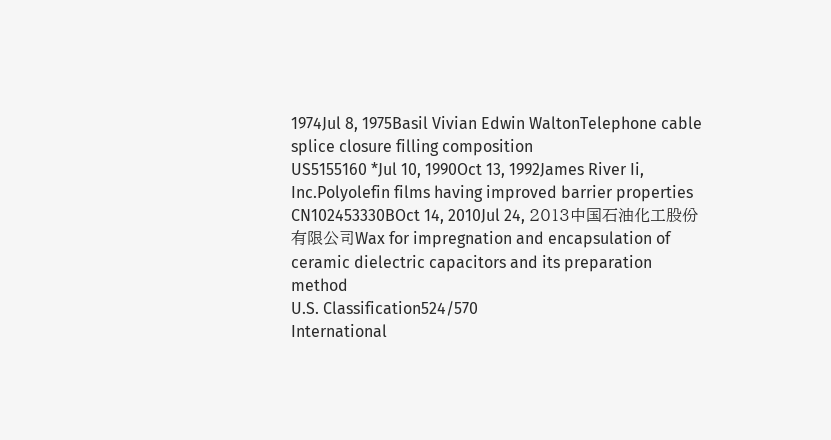1974Jul 8, 1975Basil Vivian Edwin WaltonTelephone cable splice closure filling composition
US5155160 *Jul 10, 1990Oct 13, 1992James River Ii, Inc.Polyolefin films having improved barrier properties
CN102453330BOct 14, 2010Jul 24, 2013中国石油化工股份有限公司Wax for impregnation and encapsulation of ceramic dielectric capacitors and its preparation method
U.S. Classification524/570
International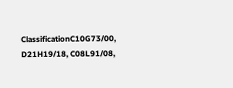ClassificationC10G73/00, D21H19/18, C08L91/08,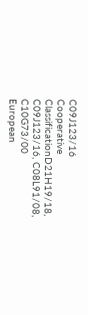C09J123/16
Cooperative ClassificationD21H19/18, C09J123/16, C08L91/08, C10G73/00
European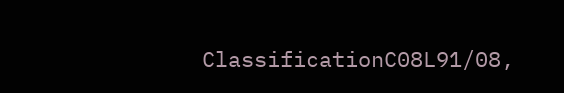ClassificationC08L91/08,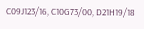C09J123/16, C10G73/00, D21H19/18